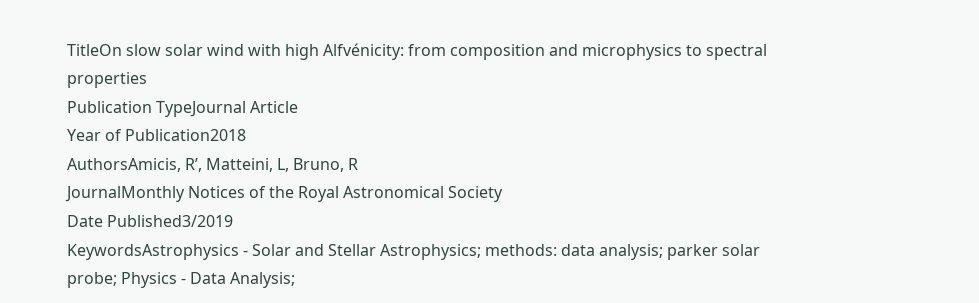TitleOn slow solar wind with high Alfvénicity: from composition and microphysics to spectral properties
Publication TypeJournal Article
Year of Publication2018
AuthorsAmicis, R’, Matteini, L, Bruno, R
JournalMonthly Notices of the Royal Astronomical Society
Date Published3/2019
KeywordsAstrophysics - Solar and Stellar Astrophysics; methods: data analysis; parker solar probe; Physics - Data Analysis;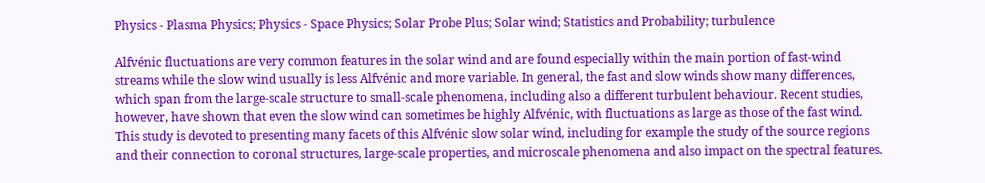Physics - Plasma Physics; Physics - Space Physics; Solar Probe Plus; Solar wind; Statistics and Probability; turbulence

Alfvénic fluctuations are very common features in the solar wind and are found especially within the main portion of fast-wind streams while the slow wind usually is less Alfvénic and more variable. In general, the fast and slow winds show many differences, which span from the large-scale structure to small-scale phenomena, including also a different turbulent behaviour. Recent studies, however, have shown that even the slow wind can sometimes be highly Alfvénic, with fluctuations as large as those of the fast wind. This study is devoted to presenting many facets of this Alfvénic slow solar wind, including for example the study of the source regions and their connection to coronal structures, large-scale properties, and microscale phenomena and also impact on the spectral features.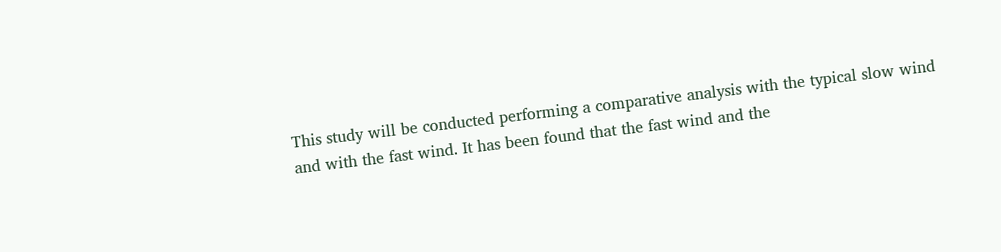This study will be conducted performing a comparative analysis with the typical slow wind and with the fast wind. It has been found that the fast wind and the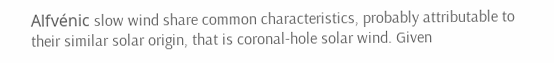Alfvénic slow wind share common characteristics, probably attributable to their similar solar origin, that is coronal-hole solar wind. Given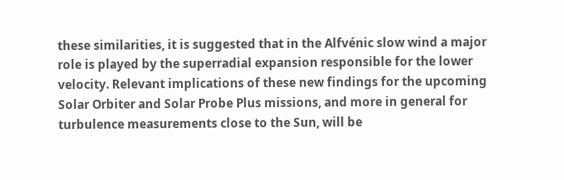these similarities, it is suggested that in the Alfvénic slow wind a major role is played by the superradial expansion responsible for the lower velocity. Relevant implications of these new findings for the upcoming Solar Orbiter and Solar Probe Plus missions, and more in general for turbulence measurements close to the Sun, will be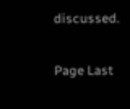discussed.


Page Last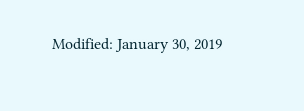Modified: January 30, 2019